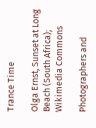Trance Time

Olga Ernst, Sunset at Long Beach (South Africa); Wikimedia Commons

Photographers and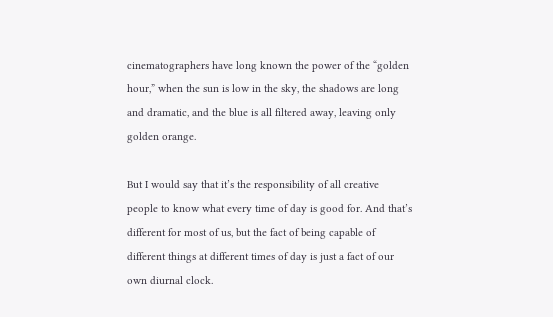cinematographers have long known the power of the “golden hour,” when the sun is low in the sky, the shadows are long and dramatic, and the blue is all filtered away, leaving only golden orange.

But I would say that it’s the responsibility of all creative people to know what every time of day is good for. And that’s different for most of us, but the fact of being capable of different things at different times of day is just a fact of our own diurnal clock.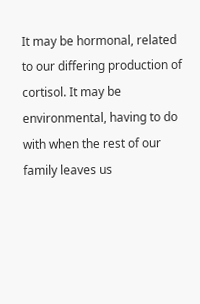It may be hormonal, related to our differing production of cortisol. It may be environmental, having to do with when the rest of our family leaves us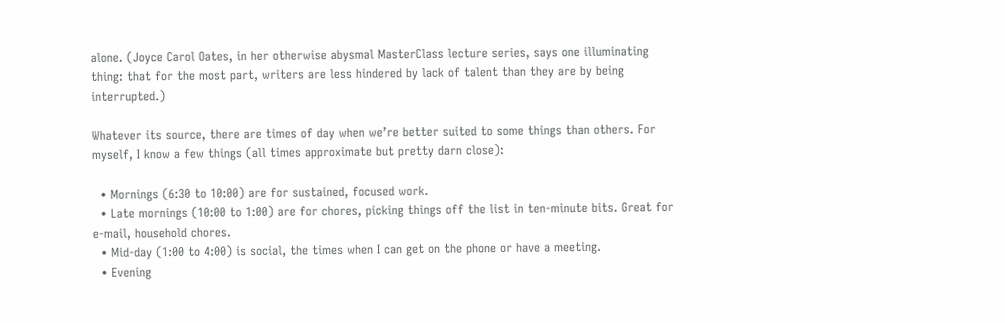alone. (Joyce Carol Oates, in her otherwise abysmal MasterClass lecture series, says one illuminating thing: that for the most part, writers are less hindered by lack of talent than they are by being interrupted.)

Whatever its source, there are times of day when we’re better suited to some things than others. For myself, I know a few things (all times approximate but pretty darn close):

  • Mornings (6:30 to 10:00) are for sustained, focused work.
  • Late mornings (10:00 to 1:00) are for chores, picking things off the list in ten-minute bits. Great for e-mail, household chores.
  • Mid-day (1:00 to 4:00) is social, the times when I can get on the phone or have a meeting.
  • Evening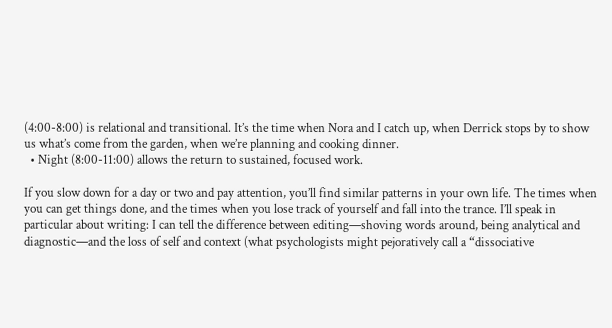(4:00-8:00) is relational and transitional. It’s the time when Nora and I catch up, when Derrick stops by to show us what’s come from the garden, when we’re planning and cooking dinner.
  • Night (8:00-11:00) allows the return to sustained, focused work.

If you slow down for a day or two and pay attention, you’ll find similar patterns in your own life. The times when you can get things done, and the times when you lose track of yourself and fall into the trance. I’ll speak in particular about writing: I can tell the difference between editing—shoving words around, being analytical and diagnostic—and the loss of self and context (what psychologists might pejoratively call a “dissociative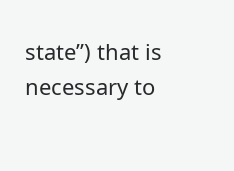state”) that is necessary to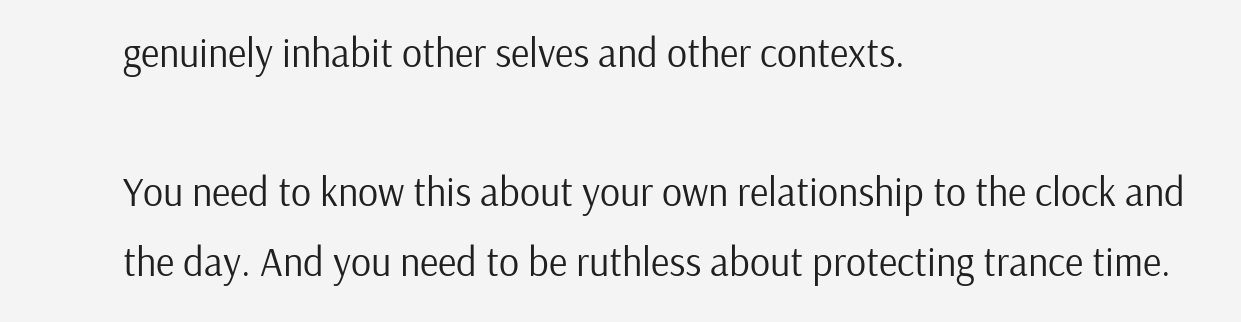genuinely inhabit other selves and other contexts.

You need to know this about your own relationship to the clock and the day. And you need to be ruthless about protecting trance time.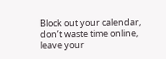Block out your calendar, don’t waste time online, leave your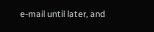e-mail until later, and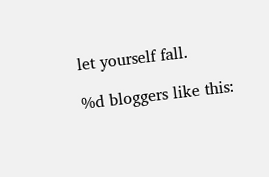let yourself fall.

%d bloggers like this: